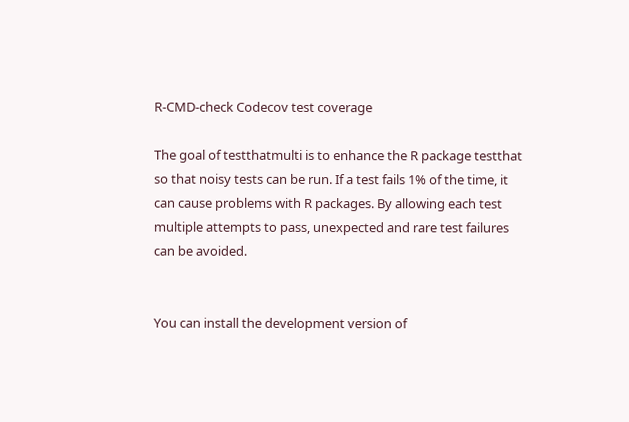R-CMD-check Codecov test coverage

The goal of testthatmulti is to enhance the R package testthat so that noisy tests can be run. If a test fails 1% of the time, it can cause problems with R packages. By allowing each test multiple attempts to pass, unexpected and rare test failures can be avoided.


You can install the development version of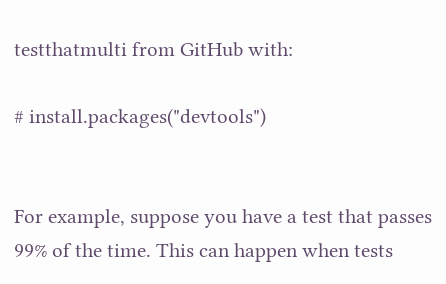testthatmulti from GitHub with:

# install.packages("devtools")


For example, suppose you have a test that passes 99% of the time. This can happen when tests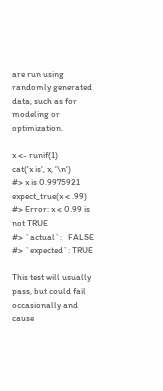are run using randomly generated data, such as for modeling or optimization.

x <- runif(1)
cat('x is', x, '\n')
#> x is 0.9975921
expect_true(x < .99)
#> Error: x < 0.99 is not TRUE
#> `actual`:   FALSE
#> `expected`: TRUE

This test will usually pass, but could fail occasionally and cause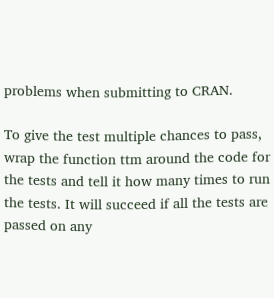problems when submitting to CRAN.

To give the test multiple chances to pass, wrap the function ttm around the code for the tests and tell it how many times to run the tests. It will succeed if all the tests are passed on any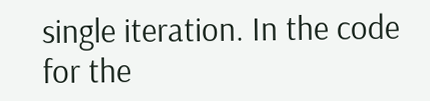single iteration. In the code for the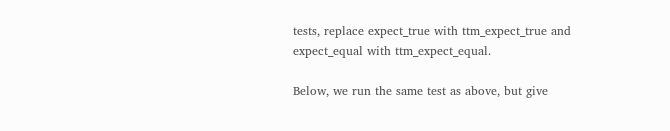tests, replace expect_true with ttm_expect_true and expect_equal with ttm_expect_equal.

Below, we run the same test as above, but give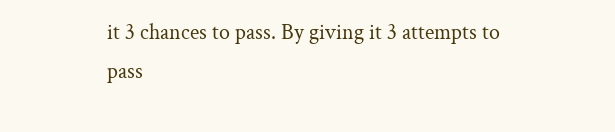it 3 chances to pass. By giving it 3 attempts to pass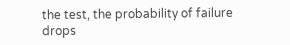the test, the probability of failure drops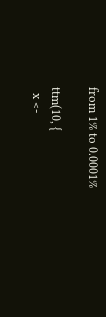from 1% to 0.0001%

ttm(10, {
  x <-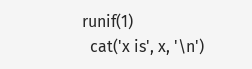runif(1)
  cat('x is', x, '\n')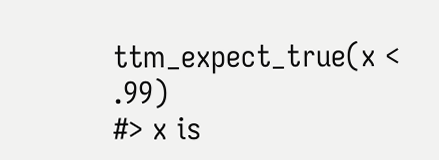ttm_expect_true(x < .99)
#> x is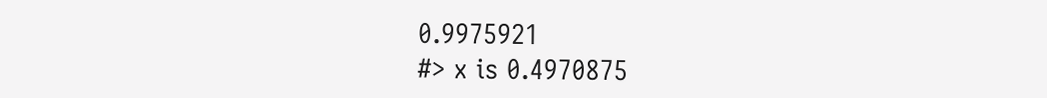0.9975921
#> x is 0.4970875